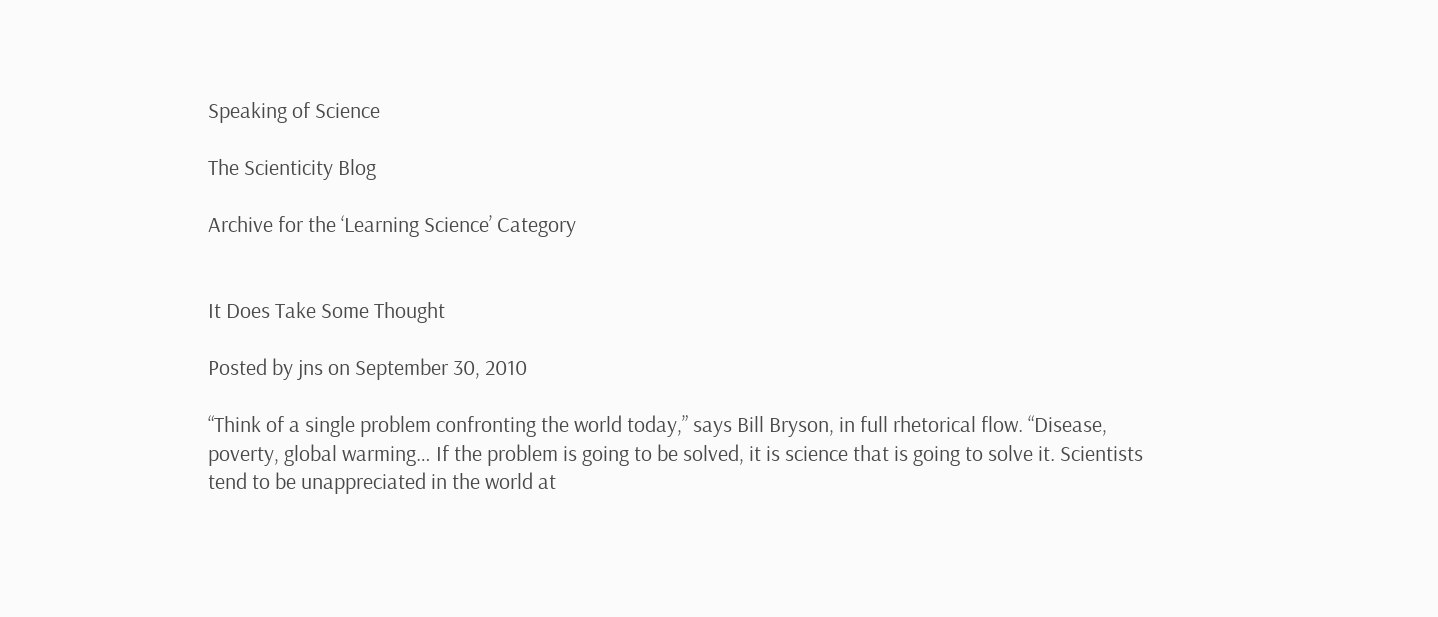Speaking of Science

The Scienticity Blog

Archive for the ‘Learning Science’ Category


It Does Take Some Thought

Posted by jns on September 30, 2010

“Think of a single problem confronting the world today,” says Bill Bryson, in full rhetorical flow. “Disease, poverty, global warming… If the problem is going to be solved, it is science that is going to solve it. Scientists tend to be unappreciated in the world at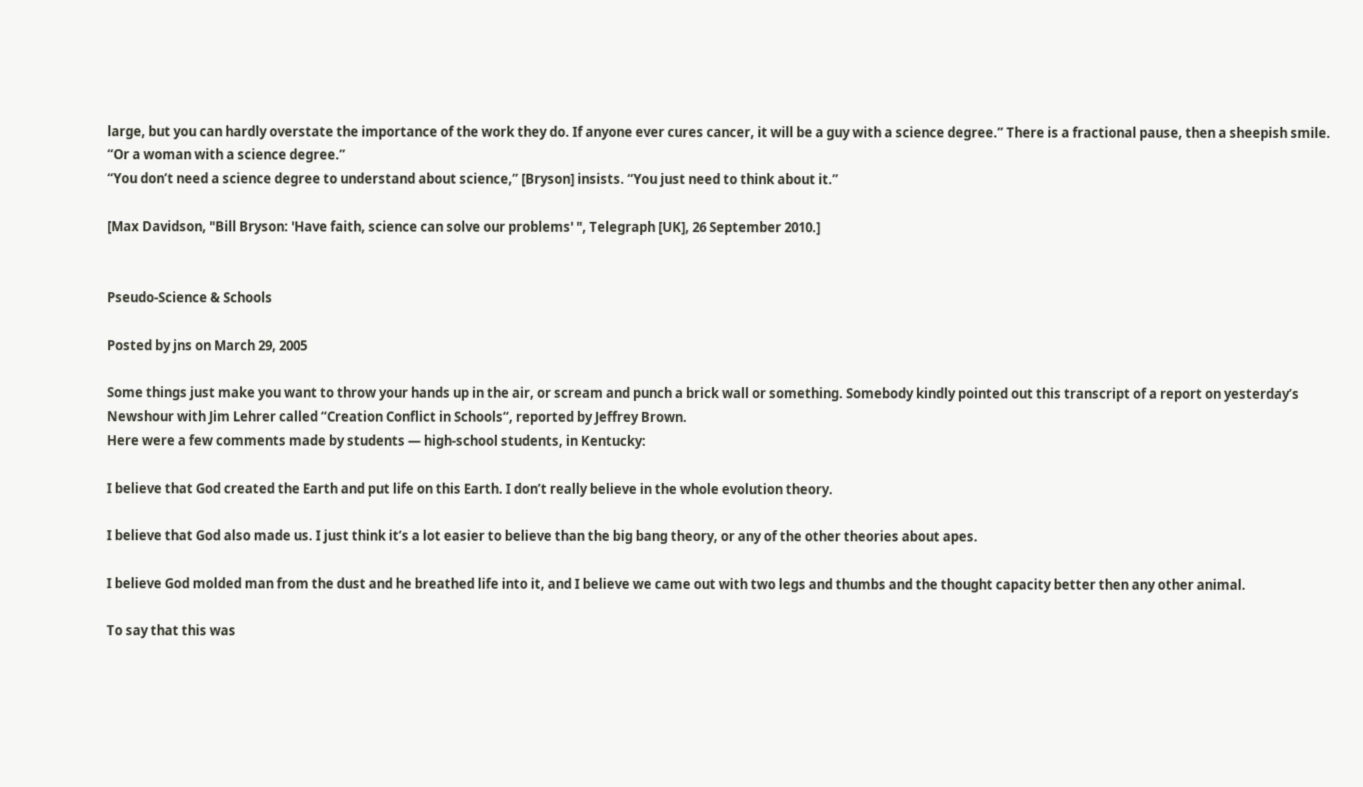large, but you can hardly overstate the importance of the work they do. If anyone ever cures cancer, it will be a guy with a science degree.” There is a fractional pause, then a sheepish smile. “Or a woman with a science degree.”
“You don’t need a science degree to understand about science,” [Bryson] insists. “You just need to think about it.”

[Max Davidson, "Bill Bryson: 'Have faith, science can solve our problems' ", Telegraph [UK], 26 September 2010.]


Pseudo-Science & Schools

Posted by jns on March 29, 2005

Some things just make you want to throw your hands up in the air, or scream and punch a brick wall or something. Somebody kindly pointed out this transcript of a report on yesterday’s Newshour with Jim Lehrer called “Creation Conflict in Schools“, reported by Jeffrey Brown.
Here were a few comments made by students — high-school students, in Kentucky:

I believe that God created the Earth and put life on this Earth. I don’t really believe in the whole evolution theory.

I believe that God also made us. I just think it’s a lot easier to believe than the big bang theory, or any of the other theories about apes.

I believe God molded man from the dust and he breathed life into it, and I believe we came out with two legs and thumbs and the thought capacity better then any other animal.

To say that this was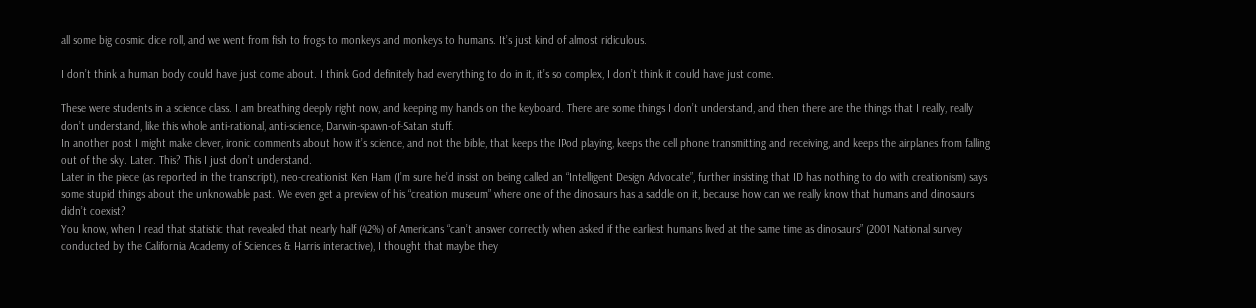all some big cosmic dice roll, and we went from fish to frogs to monkeys and monkeys to humans. It’s just kind of almost ridiculous.

I don’t think a human body could have just come about. I think God definitely had everything to do in it, it’s so complex, I don’t think it could have just come.

These were students in a science class. I am breathing deeply right now, and keeping my hands on the keyboard. There are some things I don’t understand, and then there are the things that I really, really don’t understand, like this whole anti-rational, anti-science, Darwin-spawn-of-Satan stuff.
In another post I might make clever, ironic comments about how it’s science, and not the bible, that keeps the IPod playing, keeps the cell phone transmitting and receiving, and keeps the airplanes from falling out of the sky. Later. This? This I just don’t understand.
Later in the piece (as reported in the transcript), neo-creationist Ken Ham (I’m sure he’d insist on being called an “Intelligent Design Advocate”, further insisting that ID has nothing to do with creationism) says some stupid things about the unknowable past. We even get a preview of his “creation museum” where one of the dinosaurs has a saddle on it, because how can we really know that humans and dinosaurs didn’t coexist?
You know, when I read that statistic that revealed that nearly half (42%) of Americans “can’t answer correctly when asked if the earliest humans lived at the same time as dinosaurs” (2001 National survey conducted by the California Academy of Sciences & Harris interactive), I thought that maybe they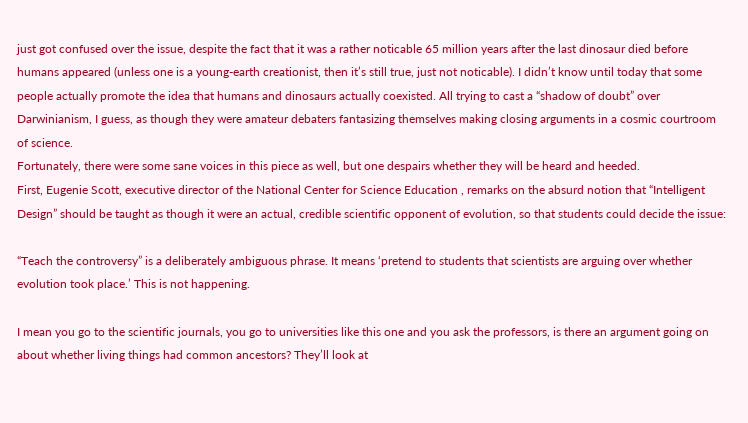just got confused over the issue, despite the fact that it was a rather noticable 65 million years after the last dinosaur died before humans appeared (unless one is a young-earth creationist, then it’s still true, just not noticable). I didn’t know until today that some people actually promote the idea that humans and dinosaurs actually coexisted. All trying to cast a “shadow of doubt” over Darwinianism, I guess, as though they were amateur debaters fantasizing themselves making closing arguments in a cosmic courtroom of science.
Fortunately, there were some sane voices in this piece as well, but one despairs whether they will be heard and heeded.
First, Eugenie Scott, executive director of the National Center for Science Education , remarks on the absurd notion that “Intelligent Design” should be taught as though it were an actual, credible scientific opponent of evolution, so that students could decide the issue:

“Teach the controversy” is a deliberately ambiguous phrase. It means ‘pretend to students that scientists are arguing over whether evolution took place.’ This is not happening.

I mean you go to the scientific journals, you go to universities like this one and you ask the professors, is there an argument going on about whether living things had common ancestors? They’ll look at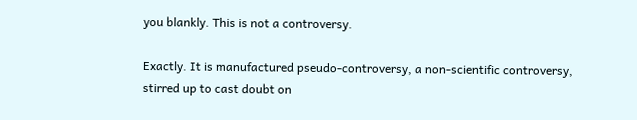you blankly. This is not a controversy.

Exactly. It is manufactured pseudo-controversy, a non-scientific controversy, stirred up to cast doubt on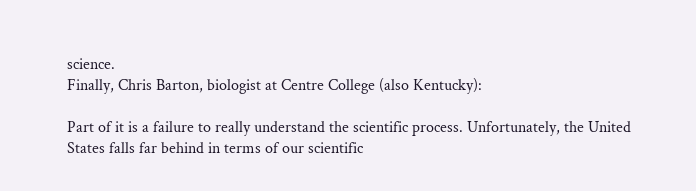science.
Finally, Chris Barton, biologist at Centre College (also Kentucky):

Part of it is a failure to really understand the scientific process. Unfortunately, the United States falls far behind in terms of our scientific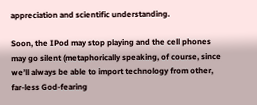appreciation and scientific understanding.

Soon, the IPod may stop playing and the cell phones may go silent (metaphorically speaking, of course, since we’ll always be able to import technology from other, far-less God-fearing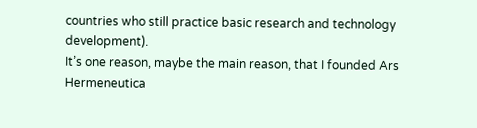countries who still practice basic research and technology development).
It’s one reason, maybe the main reason, that I founded Ars Hermeneutica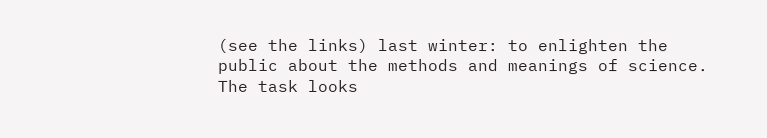(see the links) last winter: to enlighten the public about the methods and meanings of science. The task looks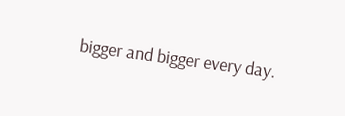bigger and bigger every day.